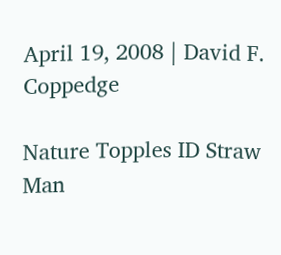April 19, 2008 | David F. Coppedge

Nature Topples ID Straw Man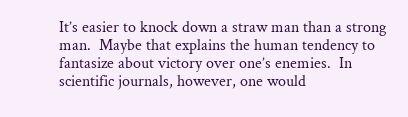It’s easier to knock down a straw man than a strong man.  Maybe that explains the human tendency to fantasize about victory over one’s enemies.  In scientific journals, however, one would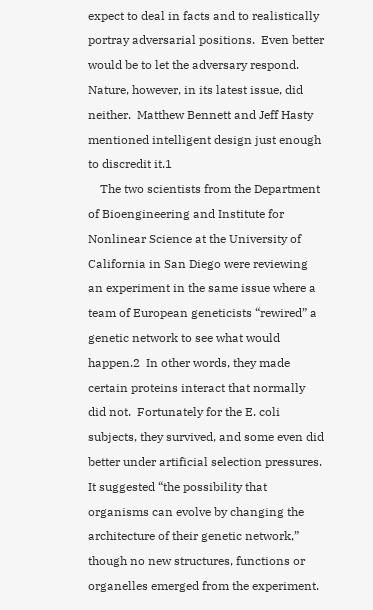expect to deal in facts and to realistically portray adversarial positions.  Even better would be to let the adversary respond.  Nature, however, in its latest issue, did neither.  Matthew Bennett and Jeff Hasty mentioned intelligent design just enough to discredit it.1
    The two scientists from the Department of Bioengineering and Institute for Nonlinear Science at the University of California in San Diego were reviewing an experiment in the same issue where a team of European geneticists “rewired” a genetic network to see what would happen.2  In other words, they made certain proteins interact that normally did not.  Fortunately for the E. coli subjects, they survived, and some even did better under artificial selection pressures.  It suggested “the possibility that organisms can evolve by changing the architecture of their genetic network,” though no new structures, functions or organelles emerged from the experiment.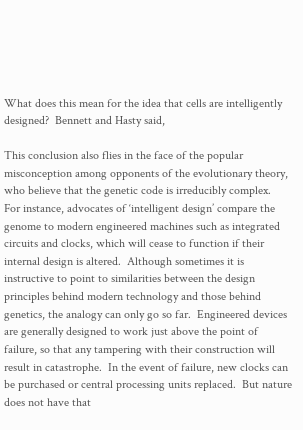What does this mean for the idea that cells are intelligently designed?  Bennett and Hasty said,

This conclusion also flies in the face of the popular misconception among opponents of the evolutionary theory, who believe that the genetic code is irreducibly complex.  For instance, advocates of ‘intelligent design’ compare the genome to modern engineered machines such as integrated circuits and clocks, which will cease to function if their internal design is altered.  Although sometimes it is instructive to point to similarities between the design principles behind modern technology and those behind genetics, the analogy can only go so far.  Engineered devices are generally designed to work just above the point of failure, so that any tampering with their construction will result in catastrophe.  In the event of failure, new clocks can be purchased or central processing units replaced.  But nature does not have that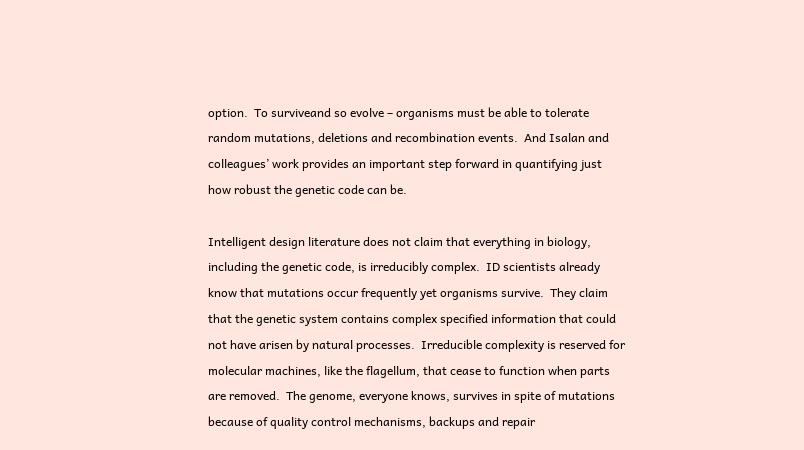option.  To surviveand so evolve – organisms must be able to tolerate random mutations, deletions and recombination events.  And Isalan and colleagues’ work provides an important step forward in quantifying just how robust the genetic code can be.

Intelligent design literature does not claim that everything in biology, including the genetic code, is irreducibly complex.  ID scientists already know that mutations occur frequently yet organisms survive.  They claim that the genetic system contains complex specified information that could not have arisen by natural processes.  Irreducible complexity is reserved for molecular machines, like the flagellum, that cease to function when parts are removed.  The genome, everyone knows, survives in spite of mutations because of quality control mechanisms, backups and repair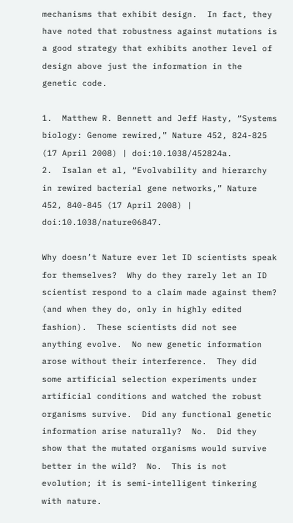mechanisms that exhibit design.  In fact, they have noted that robustness against mutations is a good strategy that exhibits another level of design above just the information in the genetic code.

1.  Matthew R. Bennett and Jeff Hasty, “Systems biology: Genome rewired,” Nature 452, 824-825 (17 April 2008) | doi:10.1038/452824a.
2.  Isalan et al, “Evolvability and hierarchy in rewired bacterial gene networks,” Nature 452, 840-845 (17 April 2008) | doi:10.1038/nature06847.

Why doesn’t Nature ever let ID scientists speak for themselves?  Why do they rarely let an ID scientist respond to a claim made against them? (and when they do, only in highly edited fashion).  These scientists did not see anything evolve.  No new genetic information arose without their interference.  They did some artificial selection experiments under artificial conditions and watched the robust organisms survive.  Did any functional genetic information arise naturally?  No.  Did they show that the mutated organisms would survive better in the wild?  No.  This is not evolution; it is semi-intelligent tinkering with nature.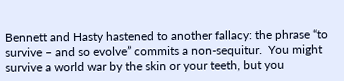Bennett and Hasty hastened to another fallacy: the phrase “to survive – and so evolve” commits a non-sequitur.  You might survive a world war by the skin or your teeth, but you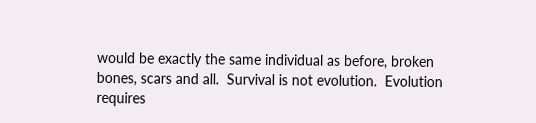would be exactly the same individual as before, broken bones, scars and all.  Survival is not evolution.  Evolution requires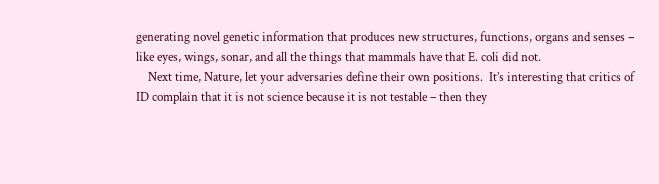generating novel genetic information that produces new structures, functions, organs and senses – like eyes, wings, sonar, and all the things that mammals have that E. coli did not.
    Next time, Nature, let your adversaries define their own positions.  It’s interesting that critics of ID complain that it is not science because it is not testable – then they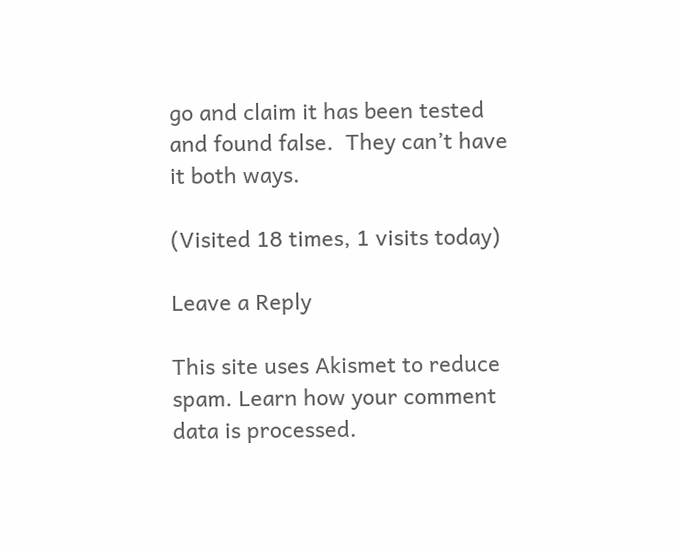go and claim it has been tested and found false.  They can’t have it both ways.

(Visited 18 times, 1 visits today)

Leave a Reply

This site uses Akismet to reduce spam. Learn how your comment data is processed.